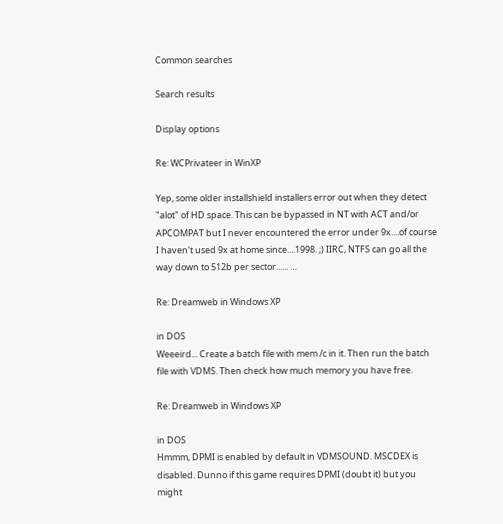Common searches

Search results

Display options

Re: WCPrivateer in WinXP

Yep, some older installshield installers error out when they detect "alot" of HD space. This can be bypassed in NT with ACT and/or APCOMPAT but I never encountered the error under 9x....of course I haven't used 9x at home since....1998. ;) IIRC, NTFS can go all the way down to 512b per sector...... …

Re: Dreamweb in Windows XP

in DOS
Weeeird... Create a batch file with mem /c in it. Then run the batch file with VDMS. Then check how much memory you have free.

Re: Dreamweb in Windows XP

in DOS
Hmmm, DPMI is enabled by default in VDMSOUND. MSCDEX is disabled. Dunno if this game requires DPMI (doubt it) but you might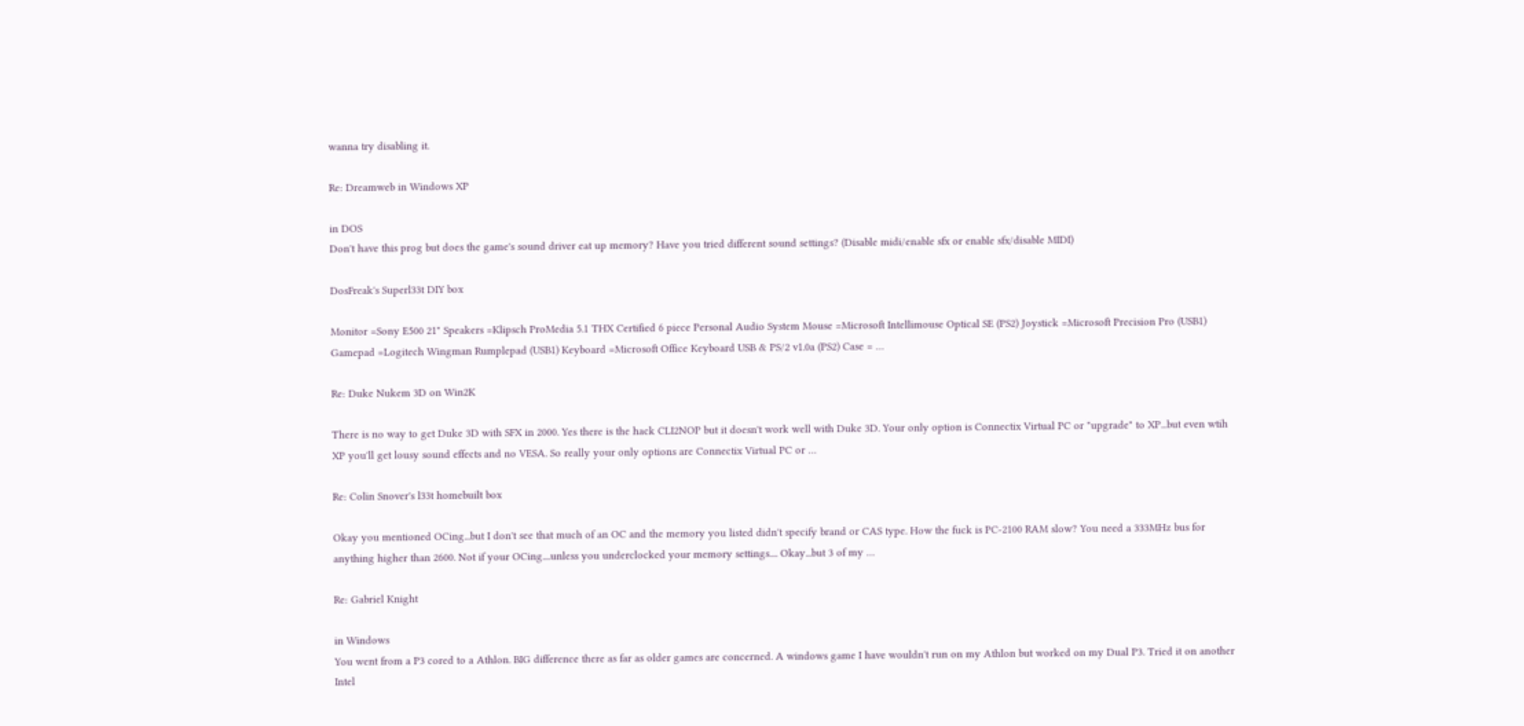wanna try disabling it.

Re: Dreamweb in Windows XP

in DOS
Don't have this prog but does the game's sound driver eat up memory? Have you tried different sound settings? (Disable midi/enable sfx or enable sfx/disable MIDI)

DosFreak's Superl33t DIY box

Monitor =Sony E500 21" Speakers =Klipsch ProMedia 5.1 THX Certified 6 piece Personal Audio System Mouse =Microsoft Intellimouse Optical SE (PS2) Joystick =Microsoft Precision Pro (USB1) Gamepad =Logitech Wingman Rumplepad (USB1) Keyboard =Microsoft Office Keyboard USB & PS/2 v1.0a (PS2) Case = …

Re: Duke Nukem 3D on Win2K

There is no way to get Duke 3D with SFX in 2000. Yes there is the hack CLI2NOP but it doesn't work well with Duke 3D. Your only option is Connectix Virtual PC or "upgrade" to XP...but even wtih XP you'll get lousy sound effects and no VESA. So really your only options are Connectix Virtual PC or …

Re: Colin Snover's l33t homebuilt box

Okay you mentioned OCing...but I don't see that much of an OC and the memory you listed didn't specify brand or CAS type. How the fuck is PC-2100 RAM slow? You need a 333MHz bus for anything higher than 2600. Not if your OCing....unless you underclocked your memory settings.... Okay...but 3 of my …

Re: Gabriel Knight

in Windows
You went from a P3 cored to a Athlon. BIG difference there as far as older games are concerned. A windows game I have wouldn't run on my Athlon but worked on my Dual P3. Tried it on another Intel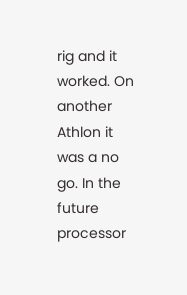rig and it worked. On another Athlon it was a no go. In the future processor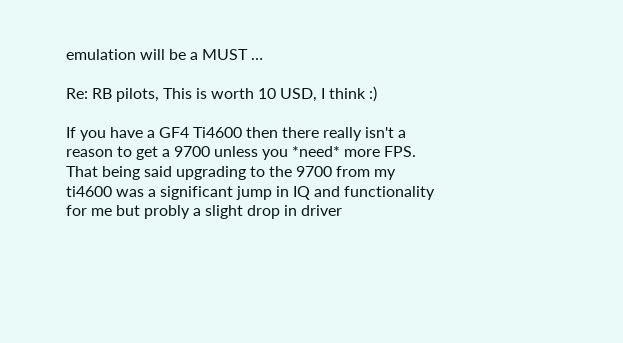emulation will be a MUST …

Re: RB pilots, This is worth 10 USD, I think :)

If you have a GF4 Ti4600 then there really isn't a reason to get a 9700 unless you *need* more FPS. That being said upgrading to the 9700 from my ti4600 was a significant jump in IQ and functionality for me but probly a slight drop in driver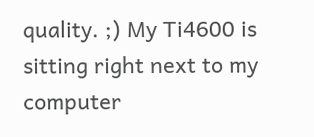quality. ;) My Ti4600 is sitting right next to my computer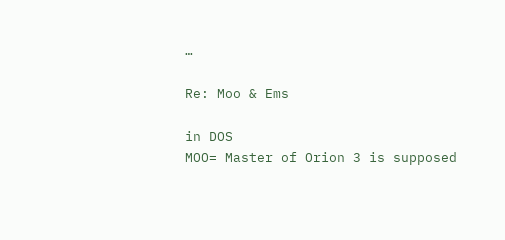…

Re: Moo & Ems

in DOS
MOO= Master of Orion 3 is supposed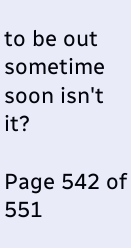to be out sometime soon isn't it?

Page 542 of 551